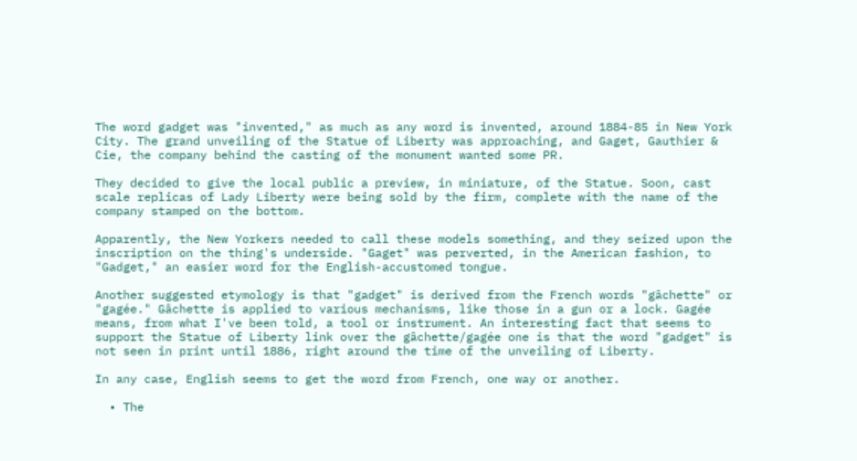The word gadget was "invented," as much as any word is invented, around 1884-85 in New York City. The grand unveiling of the Statue of Liberty was approaching, and Gaget, Gauthier & Cie, the company behind the casting of the monument wanted some PR.

They decided to give the local public a preview, in miniature, of the Statue. Soon, cast scale replicas of Lady Liberty were being sold by the firm, complete with the name of the company stamped on the bottom.

Apparently, the New Yorkers needed to call these models something, and they seized upon the inscription on the thing's underside. "Gaget" was perverted, in the American fashion, to "Gadget," an easier word for the English-accustomed tongue.

Another suggested etymology is that "gadget" is derived from the French words "gâchette" or "gagée." Gâchette is applied to various mechanisms, like those in a gun or a lock. Gagée means, from what I've been told, a tool or instrument. An interesting fact that seems to support the Statue of Liberty link over the gâchette/gagée one is that the word "gadget" is not seen in print until 1886, right around the time of the unveiling of Liberty.

In any case, English seems to get the word from French, one way or another.

  • The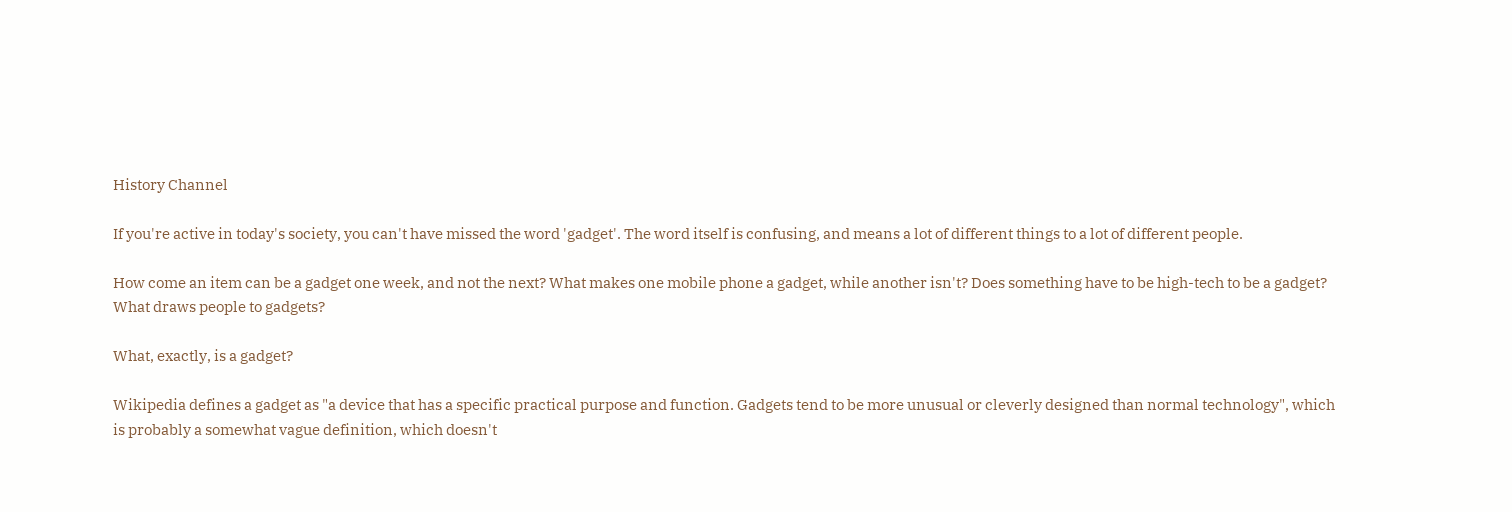History Channel

If you're active in today's society, you can't have missed the word 'gadget'. The word itself is confusing, and means a lot of different things to a lot of different people.

How come an item can be a gadget one week, and not the next? What makes one mobile phone a gadget, while another isn't? Does something have to be high-tech to be a gadget? What draws people to gadgets?

What, exactly, is a gadget?

Wikipedia defines a gadget as "a device that has a specific practical purpose and function. Gadgets tend to be more unusual or cleverly designed than normal technology", which is probably a somewhat vague definition, which doesn't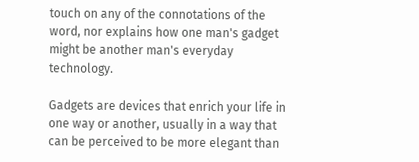touch on any of the connotations of the word, nor explains how one man's gadget might be another man's everyday technology.

Gadgets are devices that enrich your life in one way or another, usually in a way that can be perceived to be more elegant than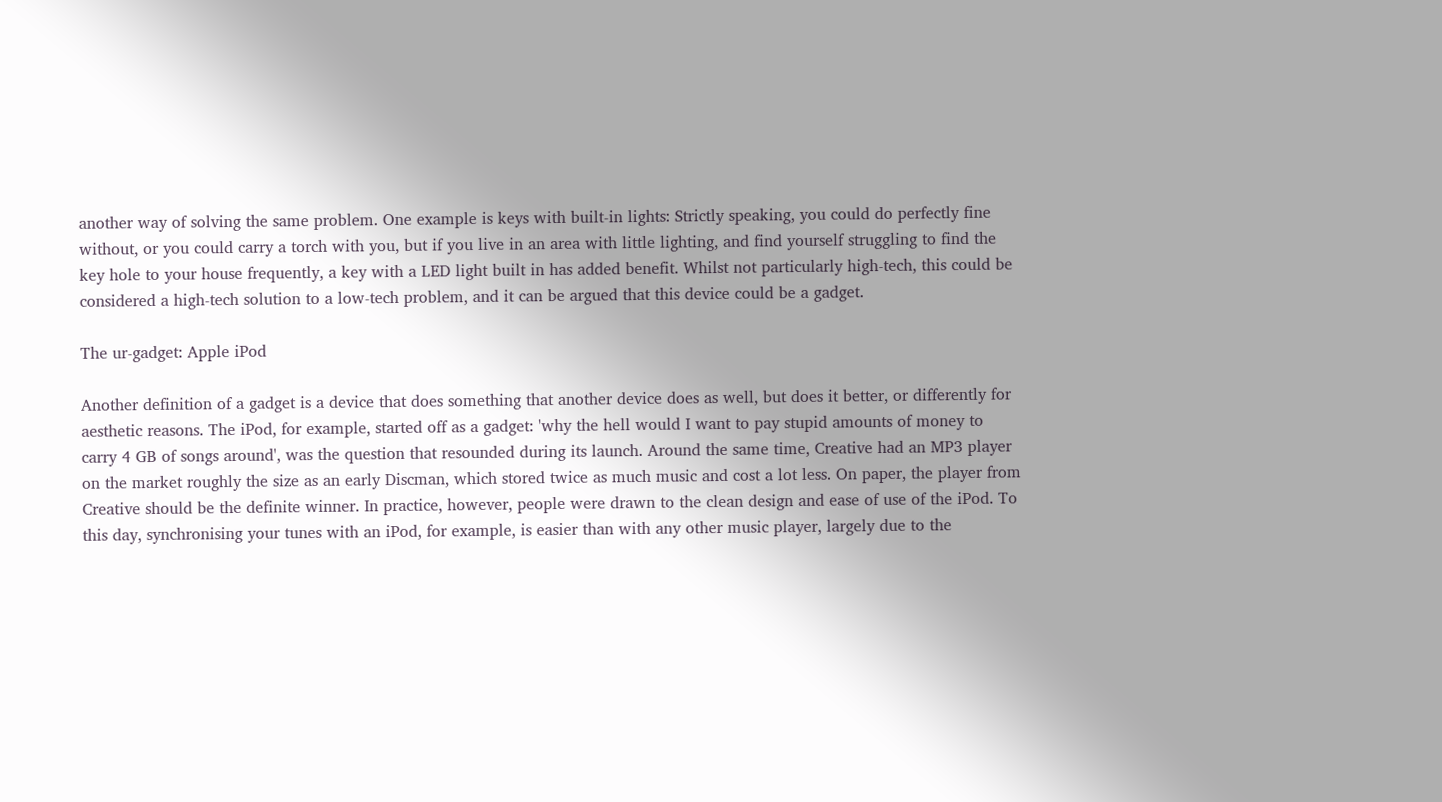another way of solving the same problem. One example is keys with built-in lights: Strictly speaking, you could do perfectly fine without, or you could carry a torch with you, but if you live in an area with little lighting, and find yourself struggling to find the key hole to your house frequently, a key with a LED light built in has added benefit. Whilst not particularly high-tech, this could be considered a high-tech solution to a low-tech problem, and it can be argued that this device could be a gadget.

The ur-gadget: Apple iPod

Another definition of a gadget is a device that does something that another device does as well, but does it better, or differently for aesthetic reasons. The iPod, for example, started off as a gadget: 'why the hell would I want to pay stupid amounts of money to carry 4 GB of songs around', was the question that resounded during its launch. Around the same time, Creative had an MP3 player on the market roughly the size as an early Discman, which stored twice as much music and cost a lot less. On paper, the player from Creative should be the definite winner. In practice, however, people were drawn to the clean design and ease of use of the iPod. To this day, synchronising your tunes with an iPod, for example, is easier than with any other music player, largely due to the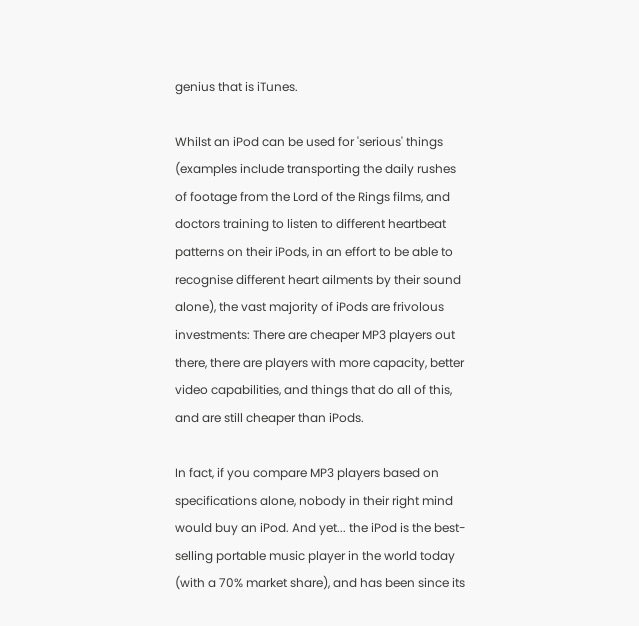genius that is iTunes.

Whilst an iPod can be used for 'serious' things (examples include transporting the daily rushes of footage from the Lord of the Rings films, and doctors training to listen to different heartbeat patterns on their iPods, in an effort to be able to recognise different heart ailments by their sound alone), the vast majority of iPods are frivolous investments: There are cheaper MP3 players out there, there are players with more capacity, better video capabilities, and things that do all of this, and are still cheaper than iPods.

In fact, if you compare MP3 players based on specifications alone, nobody in their right mind would buy an iPod. And yet... the iPod is the best-selling portable music player in the world today (with a 70% market share), and has been since its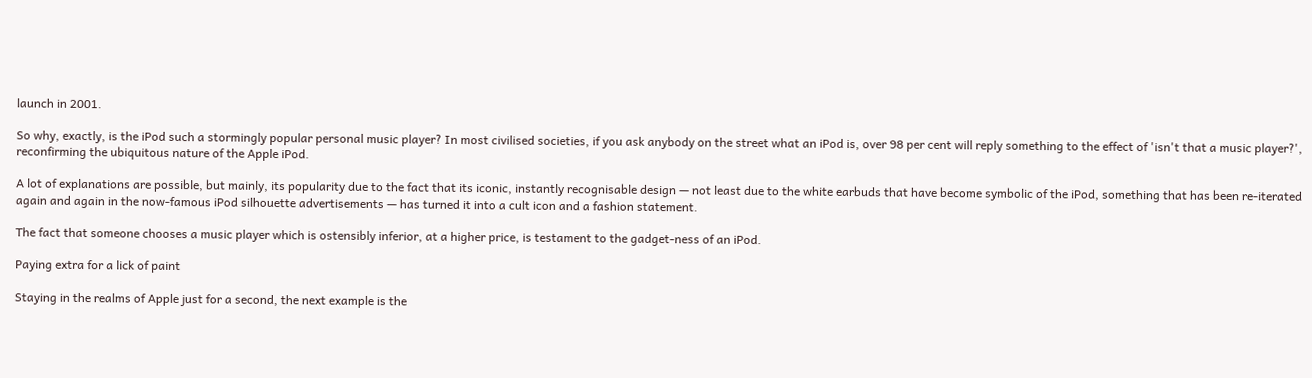launch in 2001.

So why, exactly, is the iPod such a stormingly popular personal music player? In most civilised societies, if you ask anybody on the street what an iPod is, over 98 per cent will reply something to the effect of 'isn't that a music player?', reconfirming the ubiquitous nature of the Apple iPod.

A lot of explanations are possible, but mainly, its popularity due to the fact that its iconic, instantly recognisable design — not least due to the white earbuds that have become symbolic of the iPod, something that has been re-iterated again and again in the now-famous iPod silhouette advertisements — has turned it into a cult icon and a fashion statement.

The fact that someone chooses a music player which is ostensibly inferior, at a higher price, is testament to the gadget-ness of an iPod.

Paying extra for a lick of paint

Staying in the realms of Apple just for a second, the next example is the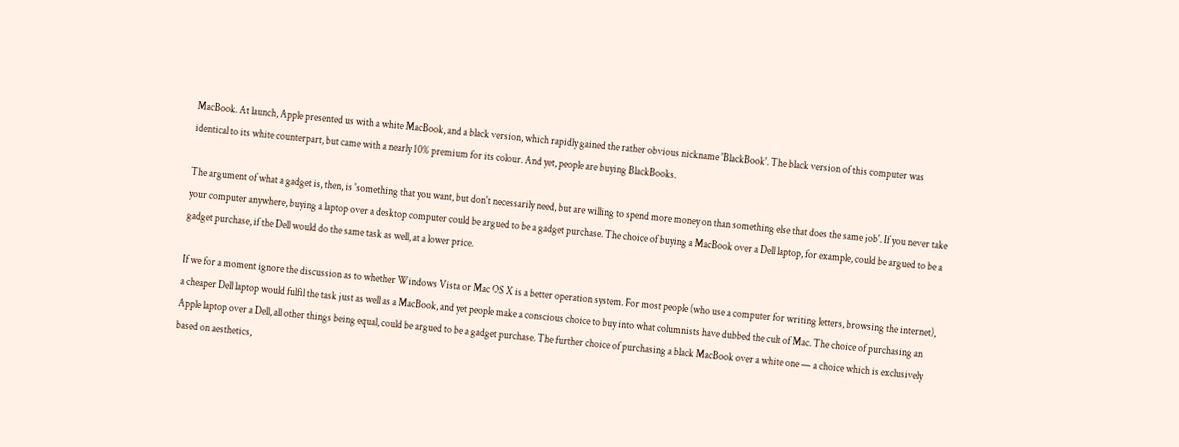MacBook. At launch, Apple presented us with a white MacBook, and a black version, which rapidly gained the rather obvious nickname 'BlackBook'. The black version of this computer was identical to its white counterpart, but came with a nearly 10% premium for its colour. And yet, people are buying BlackBooks.

The argument of what a gadget is, then, is 'something that you want, but don't necessarily need, but are willing to spend more money on than something else that does the same job'. If you never take your computer anywhere, buying a laptop over a desktop computer could be argued to be a gadget purchase. The choice of buying a MacBook over a Dell laptop, for example, could be argued to be a gadget purchase, if the Dell would do the same task as well, at a lower price.

If we for a moment ignore the discussion as to whether Windows Vista or Mac OS X is a better operation system. For most people (who use a computer for writing letters, browsing the internet), a cheaper Dell laptop would fulfil the task just as well as a MacBook, and yet people make a conscious choice to buy into what columnists have dubbed the cult of Mac. The choice of purchasing an Apple laptop over a Dell, all other things being equal, could be argued to be a gadget purchase. The further choice of purchasing a black MacBook over a white one — a choice which is exclusively based on aesthetics,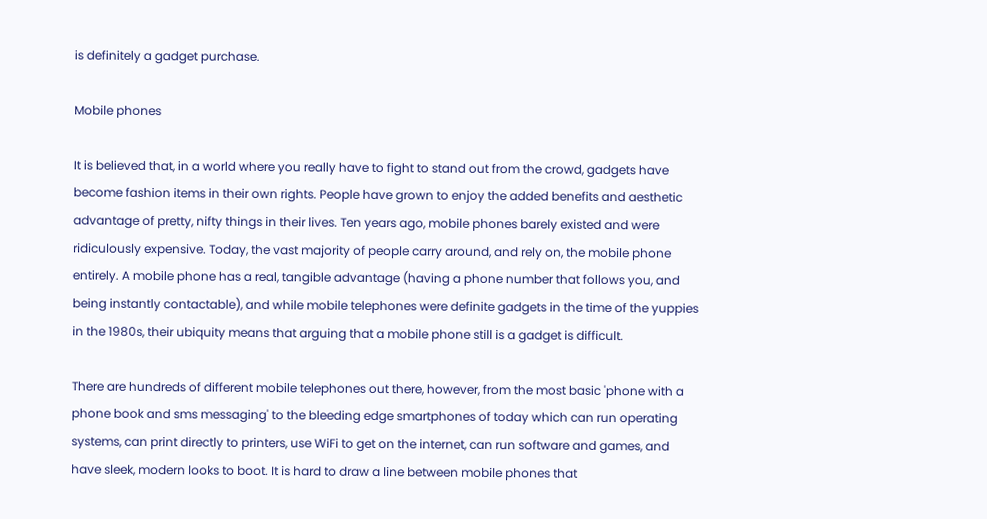is definitely a gadget purchase.

Mobile phones

It is believed that, in a world where you really have to fight to stand out from the crowd, gadgets have become fashion items in their own rights. People have grown to enjoy the added benefits and aesthetic advantage of pretty, nifty things in their lives. Ten years ago, mobile phones barely existed and were ridiculously expensive. Today, the vast majority of people carry around, and rely on, the mobile phone entirely. A mobile phone has a real, tangible advantage (having a phone number that follows you, and being instantly contactable), and while mobile telephones were definite gadgets in the time of the yuppies in the 1980s, their ubiquity means that arguing that a mobile phone still is a gadget is difficult.

There are hundreds of different mobile telephones out there, however, from the most basic 'phone with a phone book and sms messaging' to the bleeding edge smartphones of today which can run operating systems, can print directly to printers, use WiFi to get on the internet, can run software and games, and have sleek, modern looks to boot. It is hard to draw a line between mobile phones that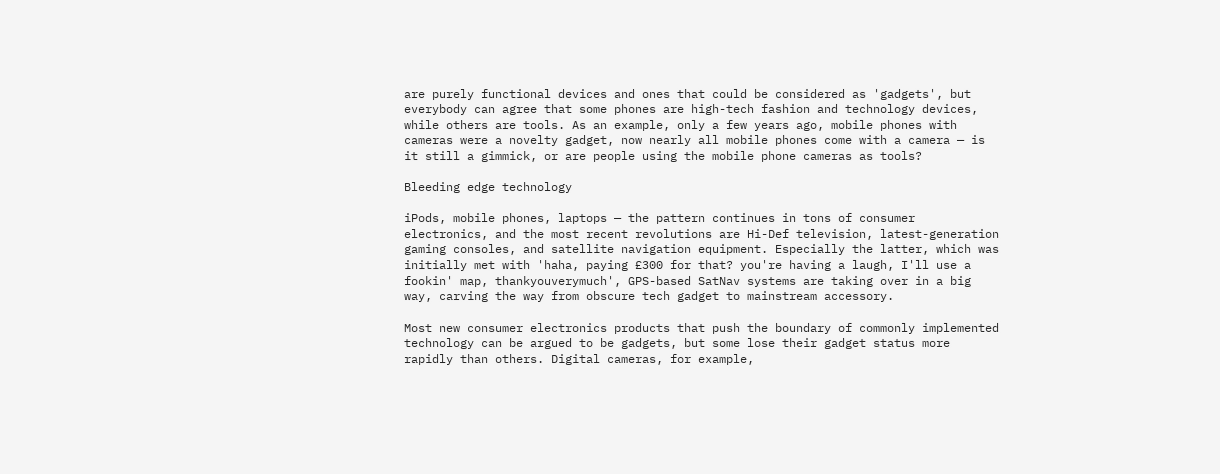are purely functional devices and ones that could be considered as 'gadgets', but everybody can agree that some phones are high-tech fashion and technology devices, while others are tools. As an example, only a few years ago, mobile phones with cameras were a novelty gadget, now nearly all mobile phones come with a camera — is it still a gimmick, or are people using the mobile phone cameras as tools?

Bleeding edge technology

iPods, mobile phones, laptops — the pattern continues in tons of consumer electronics, and the most recent revolutions are Hi-Def television, latest-generation gaming consoles, and satellite navigation equipment. Especially the latter, which was initially met with 'haha, paying £300 for that? you're having a laugh, I'll use a fookin' map, thankyouverymuch', GPS-based SatNav systems are taking over in a big way, carving the way from obscure tech gadget to mainstream accessory.

Most new consumer electronics products that push the boundary of commonly implemented technology can be argued to be gadgets, but some lose their gadget status more rapidly than others. Digital cameras, for example,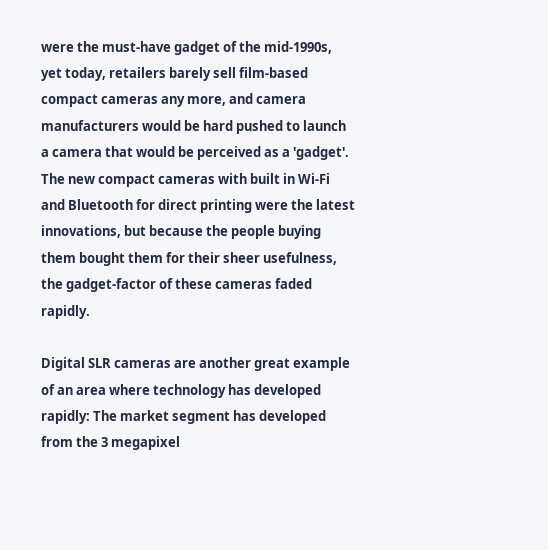were the must-have gadget of the mid-1990s, yet today, retailers barely sell film-based compact cameras any more, and camera manufacturers would be hard pushed to launch a camera that would be perceived as a 'gadget'. The new compact cameras with built in Wi-Fi and Bluetooth for direct printing were the latest innovations, but because the people buying them bought them for their sheer usefulness, the gadget-factor of these cameras faded rapidly.

Digital SLR cameras are another great example of an area where technology has developed rapidly: The market segment has developed from the 3 megapixel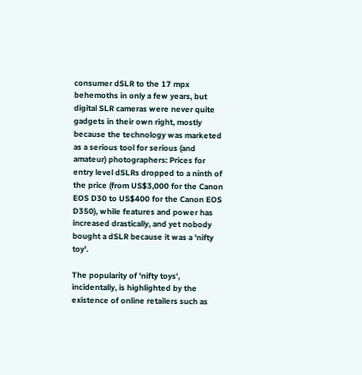consumer dSLR to the 17 mpx behemoths in only a few years, but digital SLR cameras were never quite gadgets in their own right, mostly because the technology was marketed as a serious tool for serious (and amateur) photographers: Prices for entry level dSLRs dropped to a ninth of the price (from US$3,000 for the Canon EOS D30 to US$400 for the Canon EOS D350), while features and power has increased drastically, and yet nobody bought a dSLR because it was a 'nifty toy'.

The popularity of 'nifty toys', incidentally, is highlighted by the existence of online retailers such as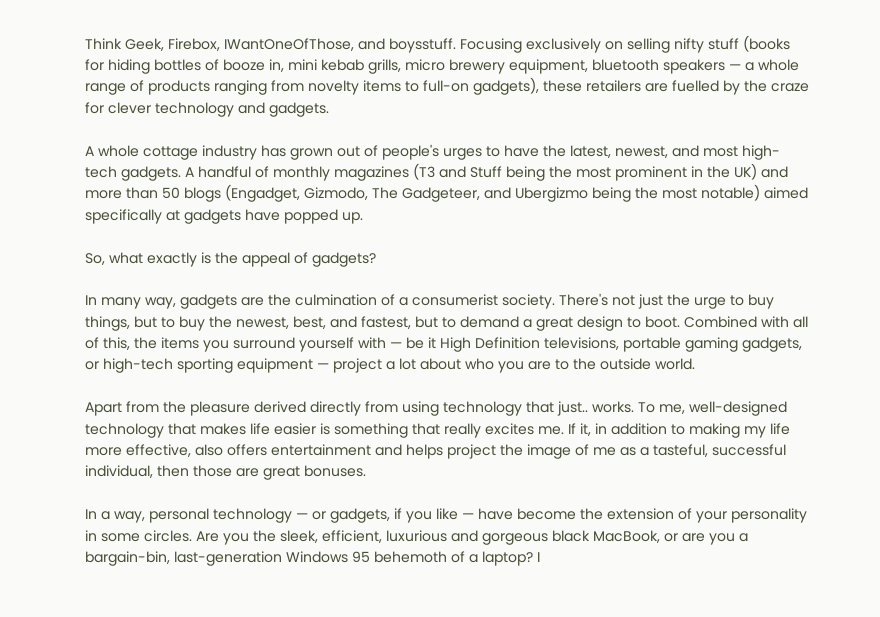Think Geek, Firebox, IWantOneOfThose, and boysstuff. Focusing exclusively on selling nifty stuff (books for hiding bottles of booze in, mini kebab grills, micro brewery equipment, bluetooth speakers — a whole range of products ranging from novelty items to full-on gadgets), these retailers are fuelled by the craze for clever technology and gadgets.

A whole cottage industry has grown out of people's urges to have the latest, newest, and most high-tech gadgets. A handful of monthly magazines (T3 and Stuff being the most prominent in the UK) and more than 50 blogs (Engadget, Gizmodo, The Gadgeteer, and Ubergizmo being the most notable) aimed specifically at gadgets have popped up.

So, what exactly is the appeal of gadgets?

In many way, gadgets are the culmination of a consumerist society. There's not just the urge to buy things, but to buy the newest, best, and fastest, but to demand a great design to boot. Combined with all of this, the items you surround yourself with — be it High Definition televisions, portable gaming gadgets, or high-tech sporting equipment — project a lot about who you are to the outside world.

Apart from the pleasure derived directly from using technology that just.. works. To me, well-designed technology that makes life easier is something that really excites me. If it, in addition to making my life more effective, also offers entertainment and helps project the image of me as a tasteful, successful individual, then those are great bonuses.

In a way, personal technology — or gadgets, if you like — have become the extension of your personality in some circles. Are you the sleek, efficient, luxurious and gorgeous black MacBook, or are you a bargain-bin, last-generation Windows 95 behemoth of a laptop? I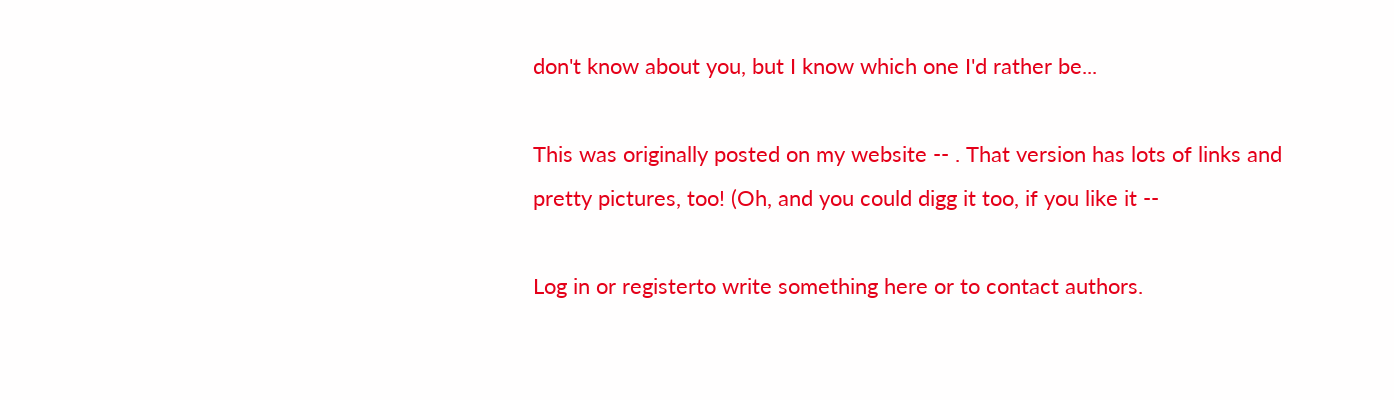don't know about you, but I know which one I'd rather be...

This was originally posted on my website -- . That version has lots of links and pretty pictures, too! (Oh, and you could digg it too, if you like it --

Log in or registerto write something here or to contact authors.